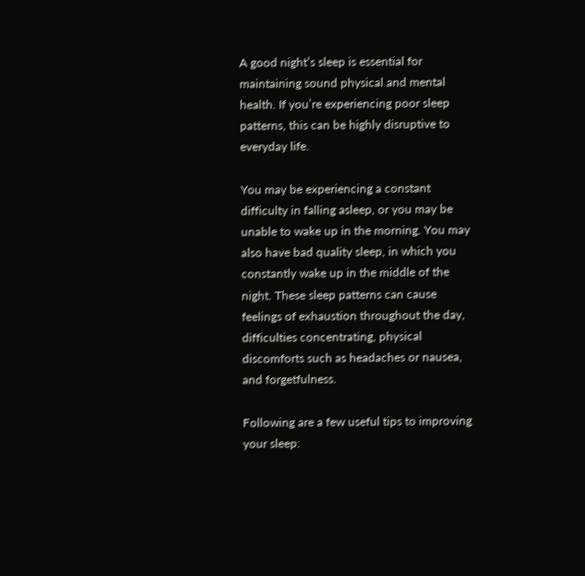A good night’s sleep is essential for maintaining sound physical and mental health. If you’re experiencing poor sleep patterns, this can be highly disruptive to everyday life.

You may be experiencing a constant difficulty in falling asleep, or you may be unable to wake up in the morning. You may also have bad quality sleep, in which you constantly wake up in the middle of the night. These sleep patterns can cause feelings of exhaustion throughout the day, difficulties concentrating, physical discomforts such as headaches or nausea, and forgetfulness.

Following are a few useful tips to improving your sleep: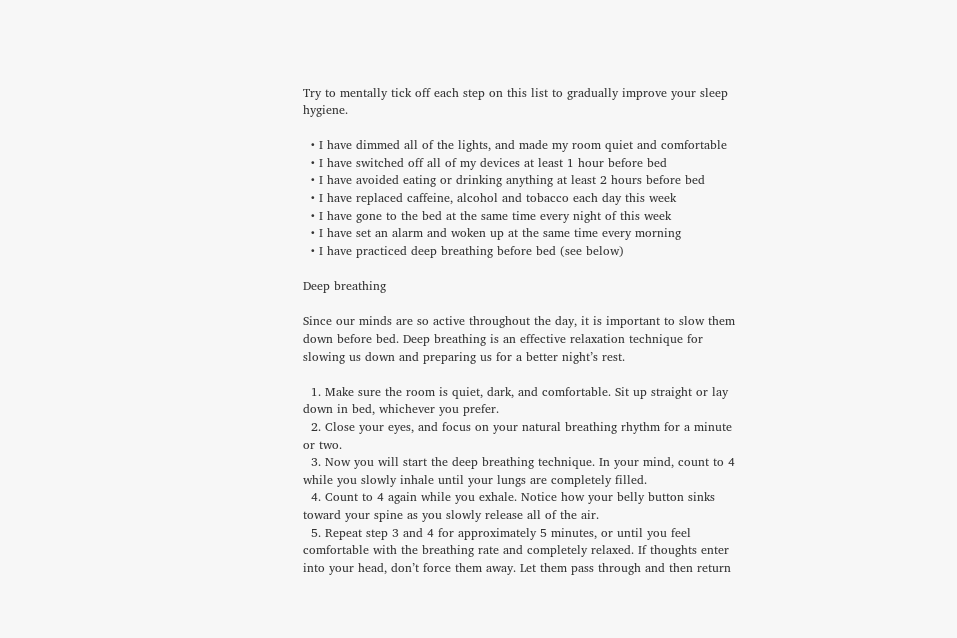Try to mentally tick off each step on this list to gradually improve your sleep hygiene.

  • I have dimmed all of the lights, and made my room quiet and comfortable
  • I have switched off all of my devices at least 1 hour before bed
  • I have avoided eating or drinking anything at least 2 hours before bed
  • I have replaced caffeine, alcohol and tobacco each day this week
  • I have gone to the bed at the same time every night of this week
  • I have set an alarm and woken up at the same time every morning
  • I have practiced deep breathing before bed (see below)

Deep breathing

Since our minds are so active throughout the day, it is important to slow them down before bed. Deep breathing is an effective relaxation technique for slowing us down and preparing us for a better night’s rest.

  1. Make sure the room is quiet, dark, and comfortable. Sit up straight or lay down in bed, whichever you prefer.
  2. Close your eyes, and focus on your natural breathing rhythm for a minute or two.
  3. Now you will start the deep breathing technique. In your mind, count to 4 while you slowly inhale until your lungs are completely filled.
  4. Count to 4 again while you exhale. Notice how your belly button sinks toward your spine as you slowly release all of the air.
  5. Repeat step 3 and 4 for approximately 5 minutes, or until you feel comfortable with the breathing rate and completely relaxed. If thoughts enter into your head, don’t force them away. Let them pass through and then return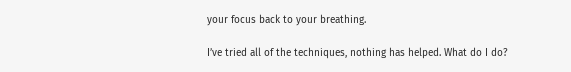your focus back to your breathing.

I’ve tried all of the techniques, nothing has helped. What do I do?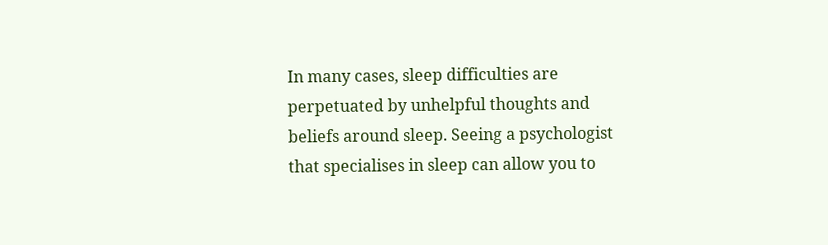In many cases, sleep difficulties are perpetuated by unhelpful thoughts and beliefs around sleep. Seeing a psychologist that specialises in sleep can allow you to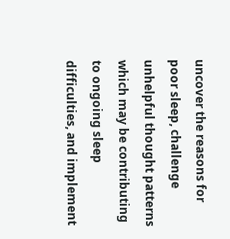uncover the reasons for poor sleep, challenge unhelpful thought patterns which may be contributing to ongoing sleep difficulties, and implement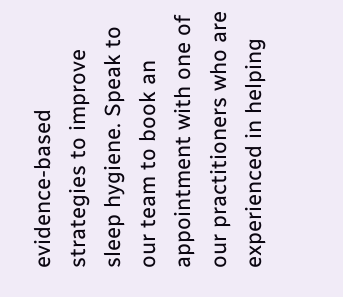evidence-based strategies to improve sleep hygiene. Speak to our team to book an appointment with one of our practitioners who are experienced in helping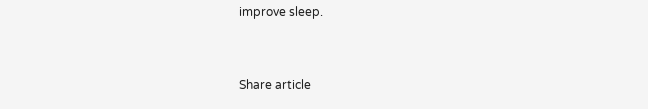improve sleep.


Share article